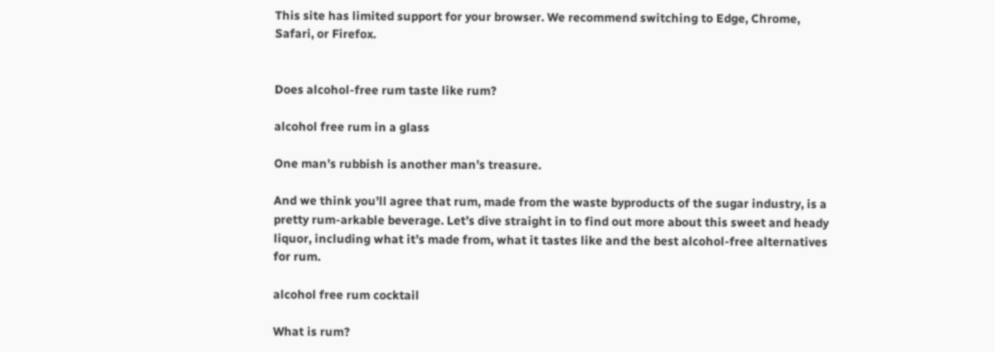This site has limited support for your browser. We recommend switching to Edge, Chrome, Safari, or Firefox.


Does alcohol-free rum taste like rum?

alcohol free rum in a glass

One man’s rubbish is another man’s treasure.

And we think you’ll agree that rum, made from the waste byproducts of the sugar industry, is a pretty rum-arkable beverage. Let’s dive straight in to find out more about this sweet and heady liquor, including what it’s made from, what it tastes like and the best alcohol-free alternatives for rum.

alcohol free rum cocktail

What is rum?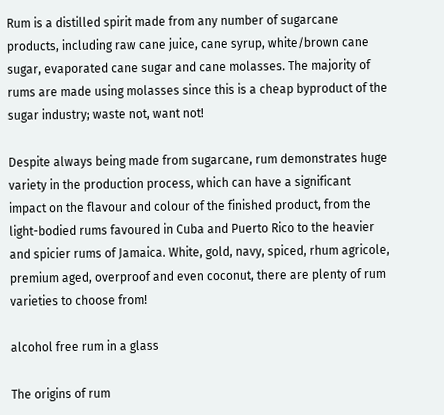Rum is a distilled spirit made from any number of sugarcane products, including raw cane juice, cane syrup, white/brown cane sugar, evaporated cane sugar and cane molasses. The majority of rums are made using molasses since this is a cheap byproduct of the sugar industry; waste not, want not!

Despite always being made from sugarcane, rum demonstrates huge variety in the production process, which can have a significant impact on the flavour and colour of the finished product, from the light-bodied rums favoured in Cuba and Puerto Rico to the heavier and spicier rums of Jamaica. White, gold, navy, spiced, rhum agricole, premium aged, overproof and even coconut, there are plenty of rum varieties to choose from!

alcohol free rum in a glass

The origins of rum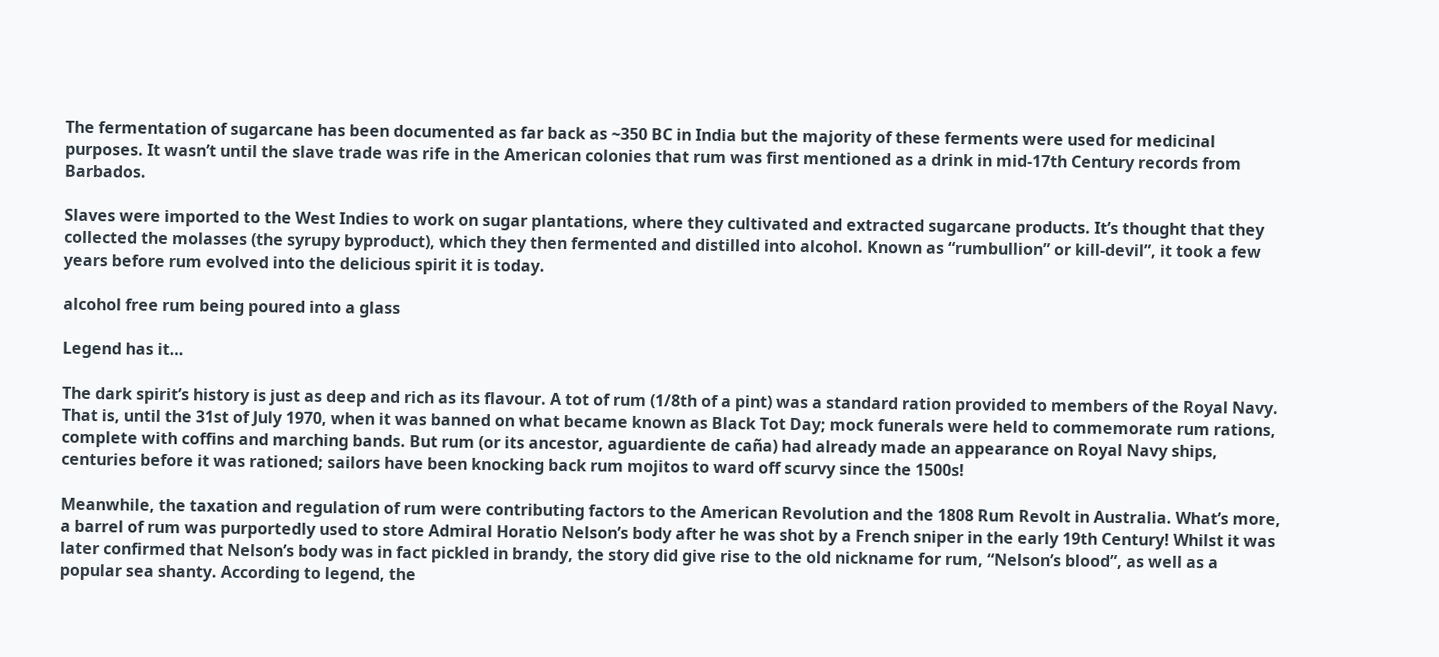The fermentation of sugarcane has been documented as far back as ~350 BC in India but the majority of these ferments were used for medicinal purposes. It wasn’t until the slave trade was rife in the American colonies that rum was first mentioned as a drink in mid-17th Century records from Barbados.

Slaves were imported to the West Indies to work on sugar plantations, where they cultivated and extracted sugarcane products. It’s thought that they collected the molasses (the syrupy byproduct), which they then fermented and distilled into alcohol. Known as “rumbullion” or kill-devil”, it took a few years before rum evolved into the delicious spirit it is today.

alcohol free rum being poured into a glass

Legend has it…

The dark spirit’s history is just as deep and rich as its flavour. A tot of rum (1/8th of a pint) was a standard ration provided to members of the Royal Navy. That is, until the 31st of July 1970, when it was banned on what became known as Black Tot Day; mock funerals were held to commemorate rum rations, complete with coffins and marching bands. But rum (or its ancestor, aguardiente de caña) had already made an appearance on Royal Navy ships, centuries before it was rationed; sailors have been knocking back rum mojitos to ward off scurvy since the 1500s!

Meanwhile, the taxation and regulation of rum were contributing factors to the American Revolution and the 1808 Rum Revolt in Australia. What’s more, a barrel of rum was purportedly used to store Admiral Horatio Nelson’s body after he was shot by a French sniper in the early 19th Century! Whilst it was later confirmed that Nelson’s body was in fact pickled in brandy, the story did give rise to the old nickname for rum, “Nelson’s blood”, as well as a popular sea shanty. According to legend, the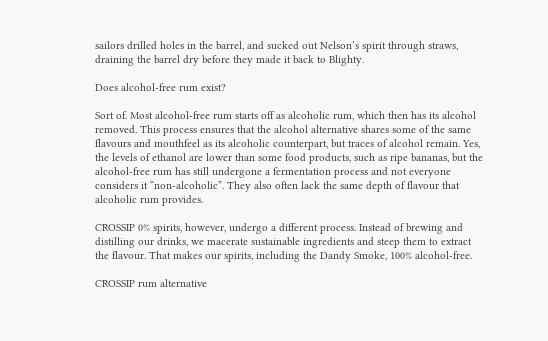sailors drilled holes in the barrel, and sucked out Nelson’s spirit through straws, draining the barrel dry before they made it back to Blighty.

Does alcohol-free rum exist?

Sort of. Most alcohol-free rum starts off as alcoholic rum, which then has its alcohol removed. This process ensures that the alcohol alternative shares some of the same flavours and mouthfeel as its alcoholic counterpart, but traces of alcohol remain. Yes, the levels of ethanol are lower than some food products, such as ripe bananas, but the alcohol-free rum has still undergone a fermentation process and not everyone considers it “non-alcoholic”. They also often lack the same depth of flavour that alcoholic rum provides.

CROSSIP 0% spirits, however, undergo a different process. Instead of brewing and distilling our drinks, we macerate sustainable ingredients and steep them to extract the flavour. That makes our spirits, including the Dandy Smoke, 100% alcohol-free.

CROSSIP rum alternative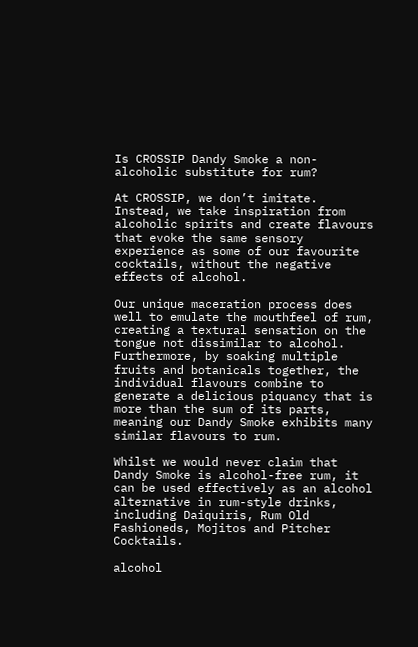Is CROSSIP Dandy Smoke a non-alcoholic substitute for rum?

At CROSSIP, we don’t imitate. Instead, we take inspiration from alcoholic spirits and create flavours that evoke the same sensory experience as some of our favourite cocktails, without the negative effects of alcohol.

Our unique maceration process does well to emulate the mouthfeel of rum, creating a textural sensation on the tongue not dissimilar to alcohol. Furthermore, by soaking multiple fruits and botanicals together, the individual flavours combine to generate a delicious piquancy that is more than the sum of its parts, meaning our Dandy Smoke exhibits many similar flavours to rum.

Whilst we would never claim that Dandy Smoke is alcohol-free rum, it can be used effectively as an alcohol alternative in rum-style drinks, including Daiquiris, Rum Old Fashioneds, Mojitos and Pitcher Cocktails.

alcohol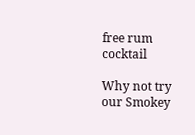free rum cocktail

Why not try our Smokey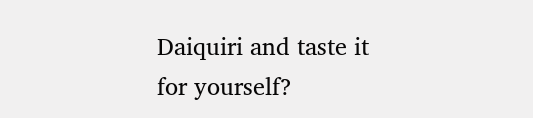Daiquiri and taste it for yourself?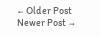← Older Post Newer Post →